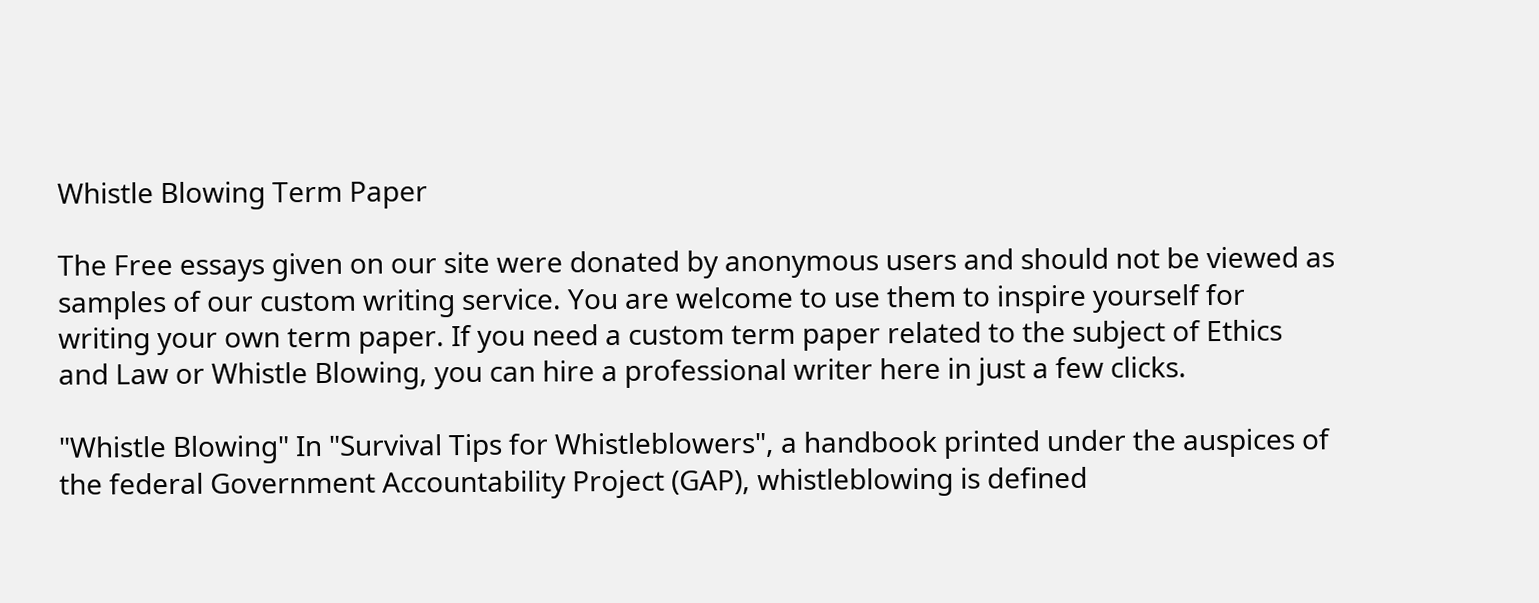Whistle Blowing Term Paper

The Free essays given on our site were donated by anonymous users and should not be viewed as samples of our custom writing service. You are welcome to use them to inspire yourself for writing your own term paper. If you need a custom term paper related to the subject of Ethics and Law or Whistle Blowing, you can hire a professional writer here in just a few clicks.

"Whistle Blowing" In "Survival Tips for Whistleblowers", a handbook printed under the auspices of the federal Government Accountability Project (GAP), whistleblowing is defined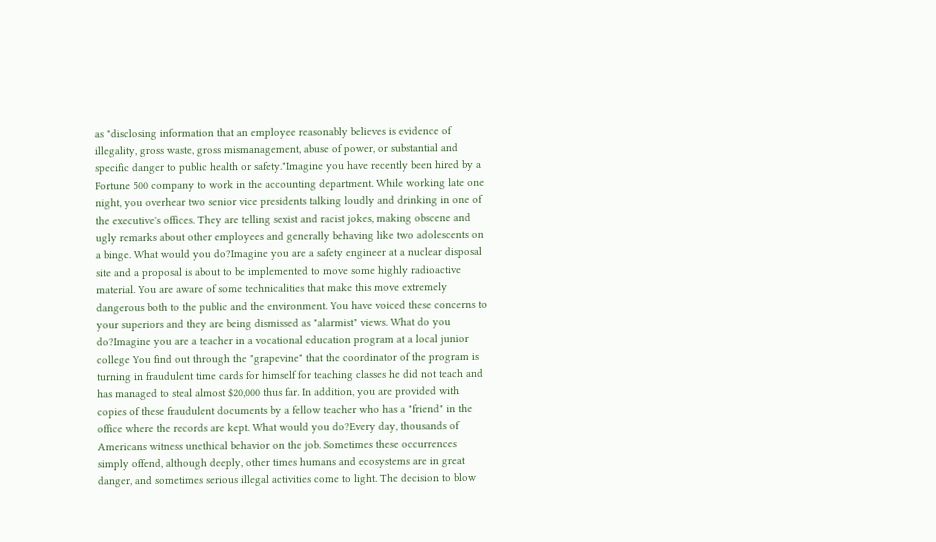as "disclosing information that an employee reasonably believes is evidence of illegality, gross waste, gross mismanagement, abuse of power, or substantial and specific danger to public health or safety."Imagine you have recently been hired by a Fortune 500 company to work in the accounting department. While working late one night, you overhear two senior vice presidents talking loudly and drinking in one of the executive's offices. They are telling sexist and racist jokes, making obscene and ugly remarks about other employees and generally behaving like two adolescents on a binge. What would you do?Imagine you are a safety engineer at a nuclear disposal site and a proposal is about to be implemented to move some highly radioactive material. You are aware of some technicalities that make this move extremely dangerous both to the public and the environment. You have voiced these concerns to your superiors and they are being dismissed as "alarmist" views. What do you do?Imagine you are a teacher in a vocational education program at a local junior college You find out through the "grapevine" that the coordinator of the program is turning in fraudulent time cards for himself for teaching classes he did not teach and has managed to steal almost $20,000 thus far. In addition, you are provided with copies of these fraudulent documents by a fellow teacher who has a "friend" in the office where the records are kept. What would you do?Every day, thousands of Americans witness unethical behavior on the job. Sometimes these occurrences simply offend, although deeply, other times humans and ecosystems are in great danger, and sometimes serious illegal activities come to light. The decision to blow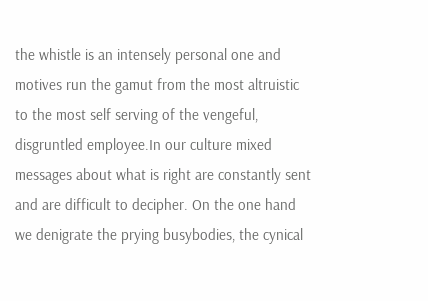the whistle is an intensely personal one and motives run the gamut from the most altruistic to the most self serving of the vengeful, disgruntled employee.In our culture mixed messages about what is right are constantly sent and are difficult to decipher. On the one hand we denigrate the prying busybodies, the cynical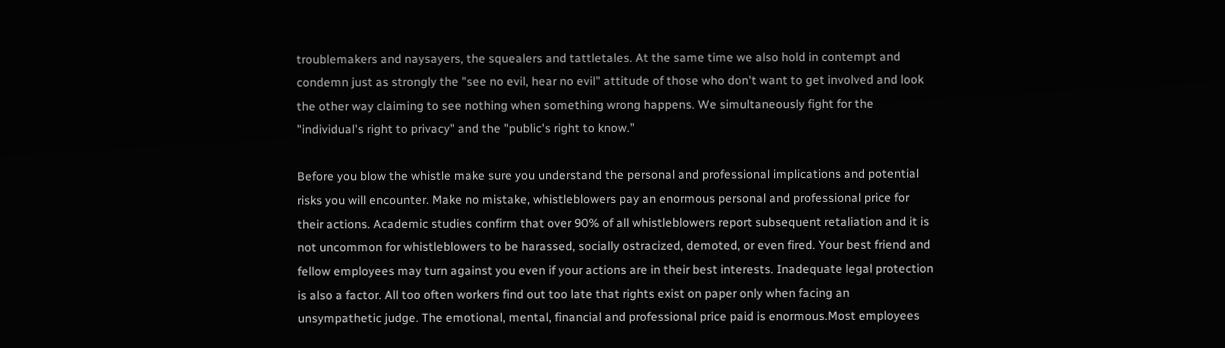troublemakers and naysayers, the squealers and tattletales. At the same time we also hold in contempt and condemn just as strongly the "see no evil, hear no evil" attitude of those who don't want to get involved and look the other way claiming to see nothing when something wrong happens. We simultaneously fight for the "individual's right to privacy" and the "public's right to know."

Before you blow the whistle make sure you understand the personal and professional implications and potential risks you will encounter. Make no mistake, whistleblowers pay an enormous personal and professional price for their actions. Academic studies confirm that over 90% of all whistleblowers report subsequent retaliation and it is not uncommon for whistleblowers to be harassed, socially ostracized, demoted, or even fired. Your best friend and fellow employees may turn against you even if your actions are in their best interests. Inadequate legal protection is also a factor. All too often workers find out too late that rights exist on paper only when facing an unsympathetic judge. The emotional, mental, financial and professional price paid is enormous.Most employees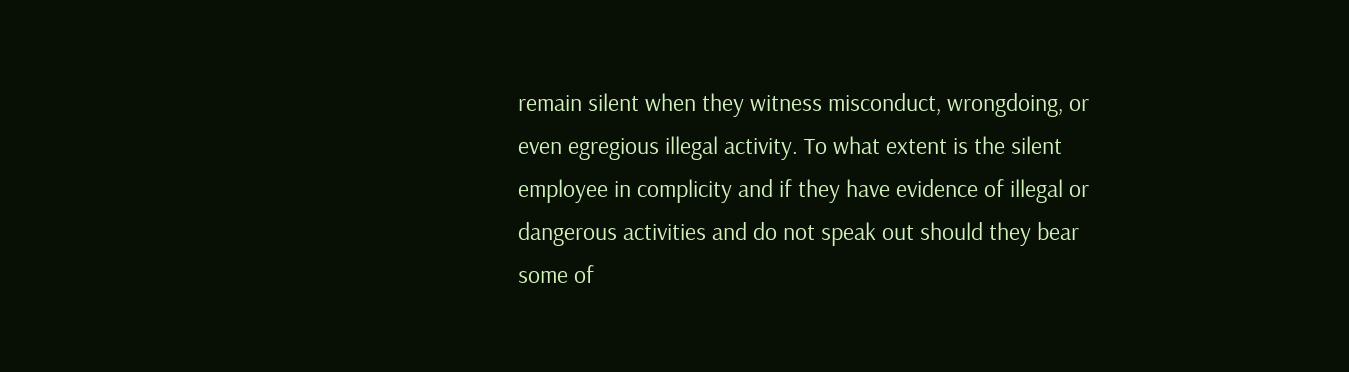remain silent when they witness misconduct, wrongdoing, or even egregious illegal activity. To what extent is the silent employee in complicity and if they have evidence of illegal or dangerous activities and do not speak out should they bear some of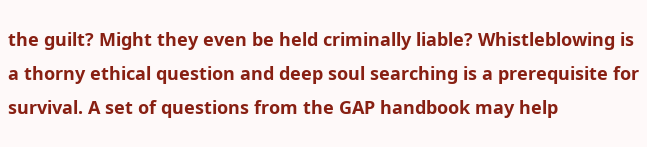the guilt? Might they even be held criminally liable? Whistleblowing is a thorny ethical question and deep soul searching is a prerequisite for survival. A set of questions from the GAP handbook may help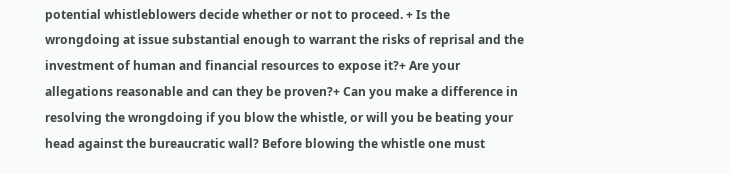potential whistleblowers decide whether or not to proceed. + Is the wrongdoing at issue substantial enough to warrant the risks of reprisal and the investment of human and financial resources to expose it?+ Are your allegations reasonable and can they be proven?+ Can you make a difference in resolving the wrongdoing if you blow the whistle, or will you be beating your head against the bureaucratic wall? Before blowing the whistle one must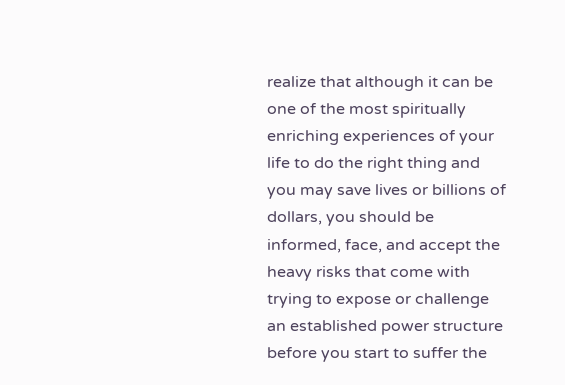realize that although it can be one of the most spiritually enriching experiences of your life to do the right thing and you may save lives or billions of dollars, you should be informed, face, and accept the heavy risks that come with trying to expose or challenge an established power structure before you start to suffer the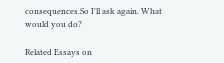consequences.So I'll ask again. What would you do?

Related Essays on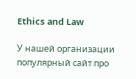Ethics and Law

У нашей организации популярный сайт про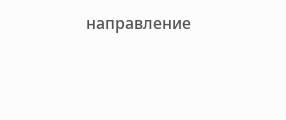направление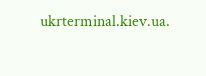ukrterminal.kiev.ua.